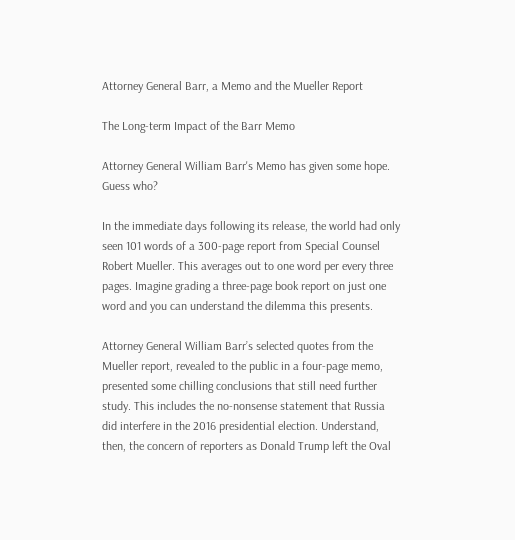Attorney General Barr, a Memo and the Mueller Report

The Long-term Impact of the Barr Memo

Attorney General William Barr's Memo has given some hope. Guess who?

In the immediate days following its release, the world had only seen 101 words of a 300-page report from Special Counsel Robert Mueller. This averages out to one word per every three pages. Imagine grading a three-page book report on just one word and you can understand the dilemma this presents.

Attorney General William Barr’s selected quotes from the Mueller report, revealed to the public in a four-page memo, presented some chilling conclusions that still need further study. This includes the no-nonsense statement that Russia did interfere in the 2016 presidential election. Understand, then, the concern of reporters as Donald Trump left the Oval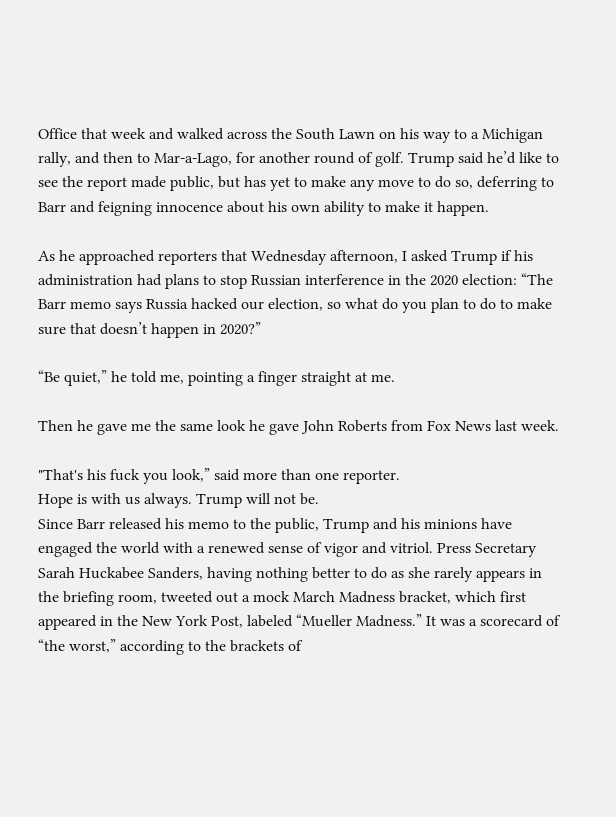Office that week and walked across the South Lawn on his way to a Michigan rally, and then to Mar-a-Lago, for another round of golf. Trump said he’d like to see the report made public, but has yet to make any move to do so, deferring to Barr and feigning innocence about his own ability to make it happen.

As he approached reporters that Wednesday afternoon, I asked Trump if his administration had plans to stop Russian interference in the 2020 election: “The Barr memo says Russia hacked our election, so what do you plan to do to make sure that doesn’t happen in 2020?”

“Be quiet,” he told me, pointing a finger straight at me.

Then he gave me the same look he gave John Roberts from Fox News last week.

"That's his fuck you look,” said more than one reporter.
Hope is with us always. Trump will not be.
Since Barr released his memo to the public, Trump and his minions have engaged the world with a renewed sense of vigor and vitriol. Press Secretary Sarah Huckabee Sanders, having nothing better to do as she rarely appears in the briefing room, tweeted out a mock March Madness bracket, which first appeared in the New York Post, labeled “Mueller Madness.” It was a scorecard of “the worst,” according to the brackets of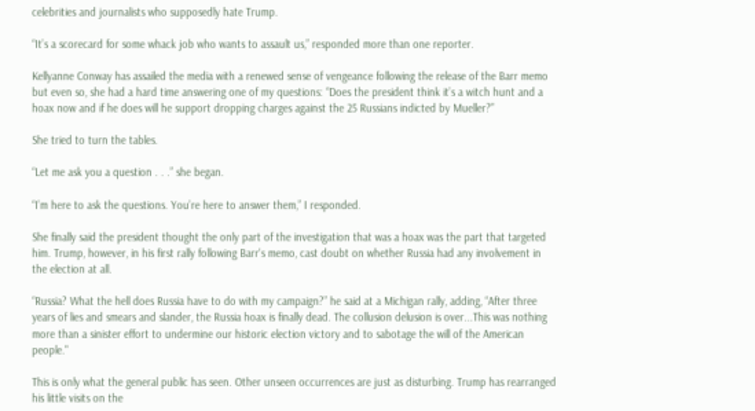celebrities and journalists who supposedly hate Trump.

“It’s a scorecard for some whack job who wants to assault us,” responded more than one reporter.

Kellyanne Conway has assailed the media with a renewed sense of vengeance following the release of the Barr memo but even so, she had a hard time answering one of my questions: “Does the president think it’s a witch hunt and a hoax now and if he does will he support dropping charges against the 25 Russians indicted by Mueller?”

She tried to turn the tables.

“Let me ask you a question . . .” she began.

“I’m here to ask the questions. You’re here to answer them,” I responded.

She finally said the president thought the only part of the investigation that was a hoax was the part that targeted him. Trump, however, in his first rally following Barr's memo, cast doubt on whether Russia had any involvement in the election at all.

“Russia? What the hell does Russia have to do with my campaign?” he said at a Michigan rally, adding, “After three years of lies and smears and slander, the Russia hoax is finally dead. The collusion delusion is over...This was nothing more than a sinister effort to undermine our historic election victory and to sabotage the will of the American people."

This is only what the general public has seen. Other unseen occurrences are just as disturbing. Trump has rearranged his little visits on the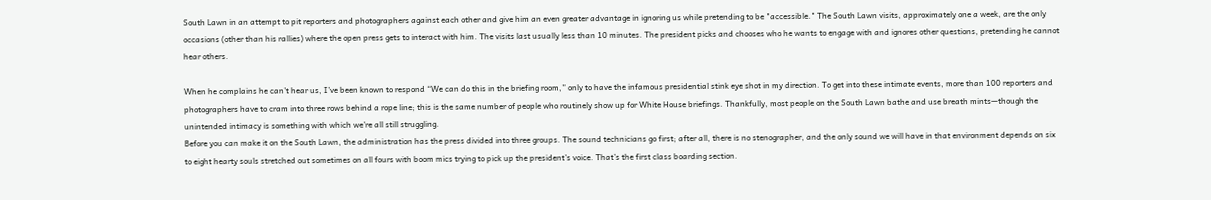South Lawn in an attempt to pit reporters and photographers against each other and give him an even greater advantage in ignoring us while pretending to be "accessible." The South Lawn visits, approximately one a week, are the only occasions (other than his rallies) where the open press gets to interact with him. The visits last usually less than 10 minutes. The president picks and chooses who he wants to engage with and ignores other questions, pretending he cannot hear others.

When he complains he can’t hear us, I’ve been known to respond “We can do this in the briefing room,” only to have the infamous presidential stink eye shot in my direction. To get into these intimate events, more than 100 reporters and photographers have to cram into three rows behind a rope line; this is the same number of people who routinely show up for White House briefings. Thankfully, most people on the South Lawn bathe and use breath mints—though the unintended intimacy is something with which we’re all still struggling.
Before you can make it on the South Lawn, the administration has the press divided into three groups. The sound technicians go first; after all, there is no stenographer, and the only sound we will have in that environment depends on six to eight hearty souls stretched out sometimes on all fours with boom mics trying to pick up the president’s voice. That’s the first class boarding section.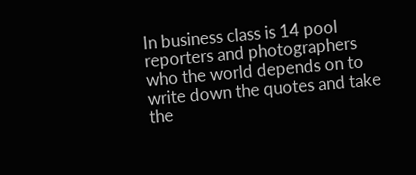In business class is 14 pool reporters and photographers who the world depends on to write down the quotes and take the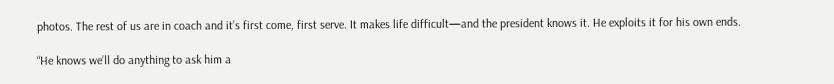photos. The rest of us are in coach and it’s first come, first serve. It makes life difficult—and the president knows it. He exploits it for his own ends.

“He knows we’ll do anything to ask him a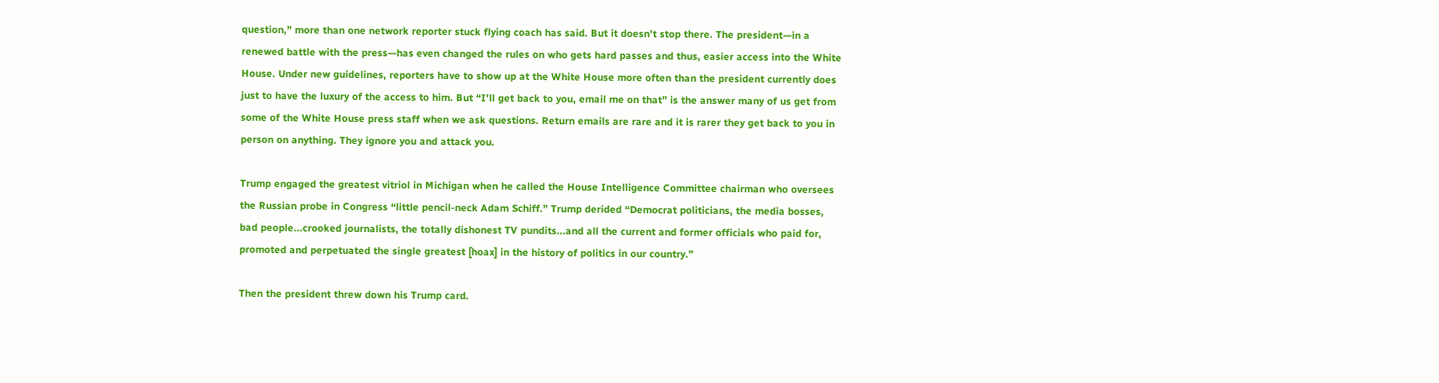question,” more than one network reporter stuck flying coach has said. But it doesn’t stop there. The president—in a renewed battle with the press—has even changed the rules on who gets hard passes and thus, easier access into the White House. Under new guidelines, reporters have to show up at the White House more often than the president currently does just to have the luxury of the access to him. But “I’ll get back to you, email me on that” is the answer many of us get from some of the White House press staff when we ask questions. Return emails are rare and it is rarer they get back to you in person on anything. They ignore you and attack you.

Trump engaged the greatest vitriol in Michigan when he called the House Intelligence Committee chairman who oversees the Russian probe in Congress “little pencil-neck Adam Schiff.” Trump derided “Democrat politicians, the media bosses, bad people...crooked journalists, the totally dishonest TV pundits...and all the current and former officials who paid for, promoted and perpetuated the single greatest [hoax] in the history of politics in our country.”

Then the president threw down his Trump card.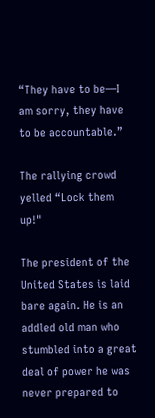“They have to be—I am sorry, they have to be accountable.”

The rallying crowd yelled “Lock them up!"

The president of the United States is laid bare again. He is an addled old man who stumbled into a great deal of power he was never prepared to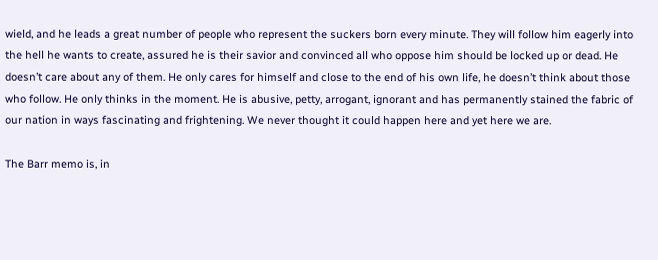wield, and he leads a great number of people who represent the suckers born every minute. They will follow him eagerly into the hell he wants to create, assured he is their savior and convinced all who oppose him should be locked up or dead. He doesn’t care about any of them. He only cares for himself and close to the end of his own life, he doesn’t think about those who follow. He only thinks in the moment. He is abusive, petty, arrogant, ignorant and has permanently stained the fabric of our nation in ways fascinating and frightening. We never thought it could happen here and yet here we are.

The Barr memo is, in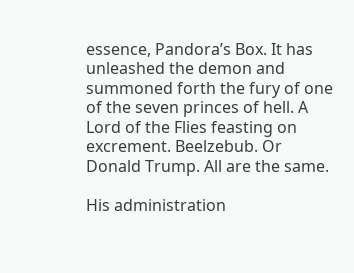essence, Pandora’s Box. It has unleashed the demon and summoned forth the fury of one of the seven princes of hell. A Lord of the Flies feasting on excrement. Beelzebub. Or Donald Trump. All are the same.

His administration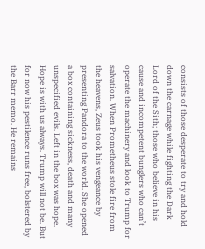consists of those desperate to try and hold down the carnage while fighting the Dark Lord of the Sith; those who believe in his cause and incompetent bunglers who can’t operate the machinery and look to Trump for salvation. When Prometheus stole fire from the heavens, Zeus took his vengeance by presenting Pandora to the world. She opened a box containing sickness, death and many unspecified evils. Left in the box was hope. Hope is with us always. Trump will not be. But for now his pestilence runs free, bolstered by the Barr memo. He remains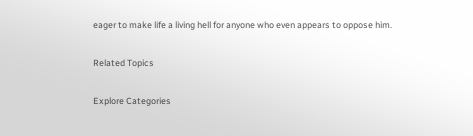eager to make life a living hell for anyone who even appears to oppose him.

Related Topics

Explore Categories